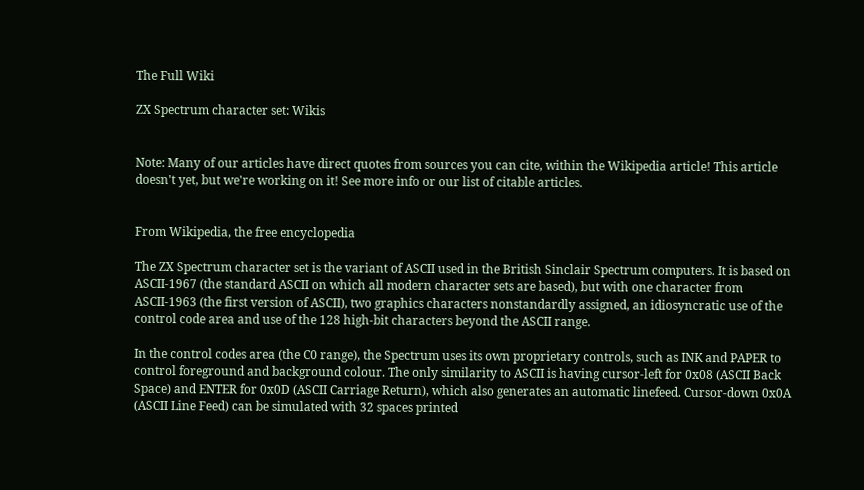The Full Wiki

ZX Spectrum character set: Wikis


Note: Many of our articles have direct quotes from sources you can cite, within the Wikipedia article! This article doesn't yet, but we're working on it! See more info or our list of citable articles.


From Wikipedia, the free encyclopedia

The ZX Spectrum character set is the variant of ASCII used in the British Sinclair Spectrum computers. It is based on ASCII-1967 (the standard ASCII on which all modern character sets are based), but with one character from ASCII-1963 (the first version of ASCII), two graphics characters nonstandardly assigned, an idiosyncratic use of the control code area and use of the 128 high-bit characters beyond the ASCII range.

In the control codes area (the C0 range), the Spectrum uses its own proprietary controls, such as INK and PAPER to control foreground and background colour. The only similarity to ASCII is having cursor-left for 0x08 (ASCII Back Space) and ENTER for 0x0D (ASCII Carriage Return), which also generates an automatic linefeed. Cursor-down 0x0A (ASCII Line Feed) can be simulated with 32 spaces printed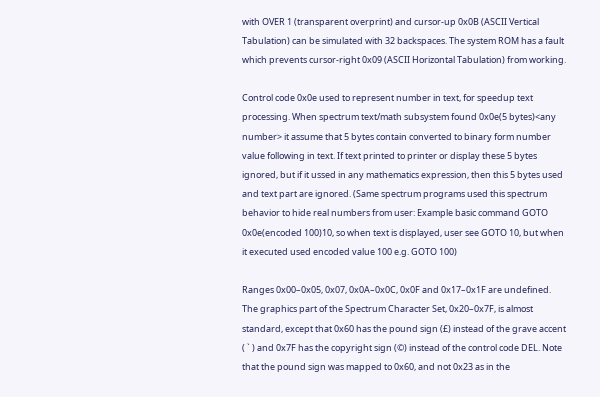with OVER 1 (transparent overprint) and cursor-up 0x0B (ASCII Vertical Tabulation) can be simulated with 32 backspaces. The system ROM has a fault which prevents cursor-right 0x09 (ASCII Horizontal Tabulation) from working.

Control code 0x0e used to represent number in text, for speedup text processing. When spectrum text/math subsystem found 0x0e(5 bytes)<any number> it assume that 5 bytes contain converted to binary form number value following in text. If text printed to printer or display these 5 bytes ignored, but if it ussed in any mathematics expression, then this 5 bytes used and text part are ignored. (Same spectrum programs used this spectrum behavior to hide real numbers from user: Example basic command GOTO 0x0e(encoded 100)10, so when text is displayed, user see GOTO 10, but when it executed used encoded value 100 e.g. GOTO 100)

Ranges 0x00–0x05, 0x07, 0x0A–0x0C, 0x0F and 0x17–0x1F are undefined. The graphics part of the Spectrum Character Set, 0x20–0x7F, is almost standard, except that 0x60 has the pound sign (£) instead of the grave accent ( ` ) and 0x7F has the copyright sign (©) instead of the control code DEL. Note that the pound sign was mapped to 0x60, and not 0x23 as in the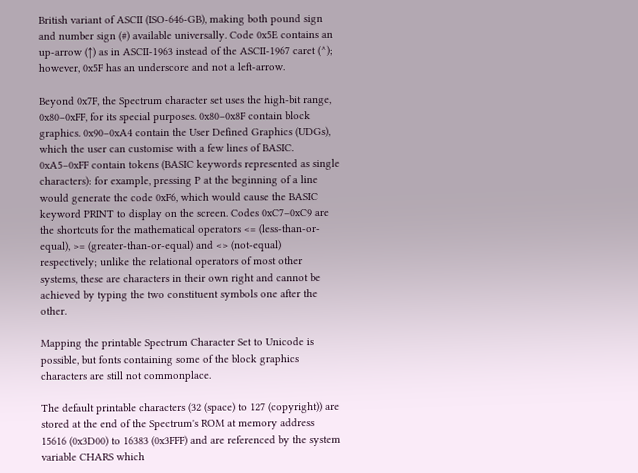British variant of ASCII (ISO-646-GB), making both pound sign and number sign (#) available universally. Code 0x5E contains an up-arrow (↑) as in ASCII-1963 instead of the ASCII-1967 caret (^); however, 0x5F has an underscore and not a left-arrow.

Beyond 0x7F, the Spectrum character set uses the high-bit range, 0x80–0xFF, for its special purposes. 0x80–0x8F contain block graphics. 0x90–0xA4 contain the User Defined Graphics (UDGs), which the user can customise with a few lines of BASIC. 0xA5–0xFF contain tokens (BASIC keywords represented as single characters): for example, pressing P at the beginning of a line would generate the code 0xF6, which would cause the BASIC keyword PRINT to display on the screen. Codes 0xC7–0xC9 are the shortcuts for the mathematical operators <= (less-than-or-equal), >= (greater-than-or-equal) and <> (not-equal) respectively; unlike the relational operators of most other systems, these are characters in their own right and cannot be achieved by typing the two constituent symbols one after the other.

Mapping the printable Spectrum Character Set to Unicode is possible, but fonts containing some of the block graphics characters are still not commonplace.

The default printable characters (32 (space) to 127 (copyright)) are stored at the end of the Spectrum's ROM at memory address 15616 (0x3D00) to 16383 (0x3FFF) and are referenced by the system variable CHARS which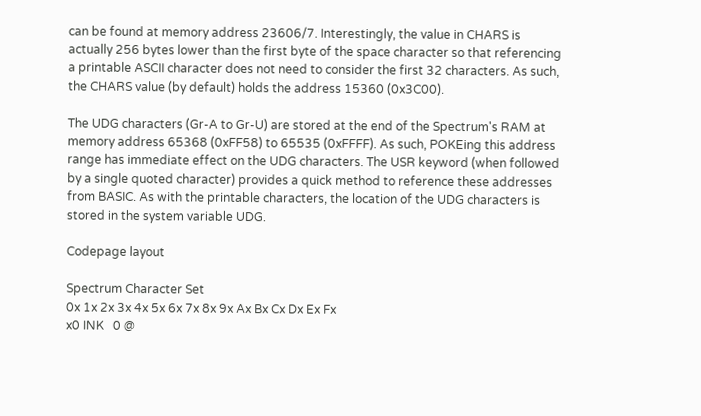can be found at memory address 23606/7. Interestingly, the value in CHARS is actually 256 bytes lower than the first byte of the space character so that referencing a printable ASCII character does not need to consider the first 32 characters. As such, the CHARS value (by default) holds the address 15360 (0x3C00).

The UDG characters (Gr-A to Gr-U) are stored at the end of the Spectrum's RAM at memory address 65368 (0xFF58) to 65535 (0xFFFF). As such, POKEing this address range has immediate effect on the UDG characters. The USR keyword (when followed by a single quoted character) provides a quick method to reference these addresses from BASIC. As with the printable characters, the location of the UDG characters is stored in the system variable UDG.

Codepage layout

Spectrum Character Set
0x 1x 2x 3x 4x 5x 6x 7x 8x 9x Ax Bx Cx Dx Ex Fx
x0 INK   0 @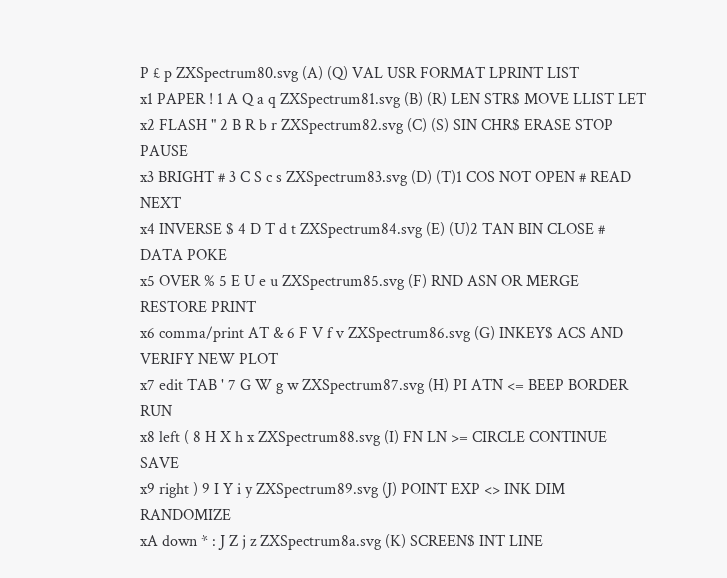P £ p ZXSpectrum80.svg (A) (Q) VAL USR FORMAT LPRINT LIST
x1 PAPER ! 1 A Q a q ZXSpectrum81.svg (B) (R) LEN STR$ MOVE LLIST LET
x2 FLASH " 2 B R b r ZXSpectrum82.svg (C) (S) SIN CHR$ ERASE STOP PAUSE
x3 BRIGHT # 3 C S c s ZXSpectrum83.svg (D) (T)1 COS NOT OPEN # READ NEXT
x4 INVERSE $ 4 D T d t ZXSpectrum84.svg (E) (U)2 TAN BIN CLOSE # DATA POKE
x5 OVER % 5 E U e u ZXSpectrum85.svg (F) RND ASN OR MERGE RESTORE PRINT
x6 comma/print AT & 6 F V f v ZXSpectrum86.svg (G) INKEY$ ACS AND VERIFY NEW PLOT
x7 edit TAB ' 7 G W g w ZXSpectrum87.svg (H) PI ATN <= BEEP BORDER RUN
x8 left ( 8 H X h x ZXSpectrum88.svg (I) FN LN >= CIRCLE CONTINUE SAVE
x9 right ) 9 I Y i y ZXSpectrum89.svg (J) POINT EXP <> INK DIM RANDOMIZE
xA down * : J Z j z ZXSpectrum8a.svg (K) SCREEN$ INT LINE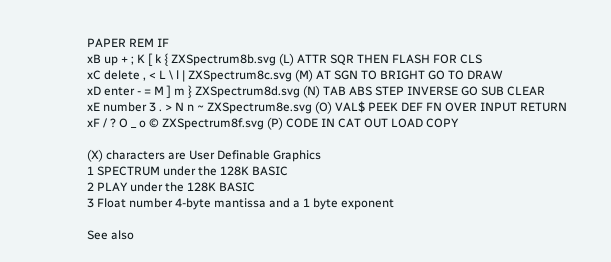PAPER REM IF
xB up + ; K [ k { ZXSpectrum8b.svg (L) ATTR SQR THEN FLASH FOR CLS
xC delete , < L \ l | ZXSpectrum8c.svg (M) AT SGN TO BRIGHT GO TO DRAW
xD enter - = M ] m } ZXSpectrum8d.svg (N) TAB ABS STEP INVERSE GO SUB CLEAR
xE number 3 . > N n ~ ZXSpectrum8e.svg (O) VAL$ PEEK DEF FN OVER INPUT RETURN
xF / ? O _ o © ZXSpectrum8f.svg (P) CODE IN CAT OUT LOAD COPY

(X) characters are User Definable Graphics
1 SPECTRUM under the 128K BASIC
2 PLAY under the 128K BASIC
3 Float number 4-byte mantissa and a 1 byte exponent

See also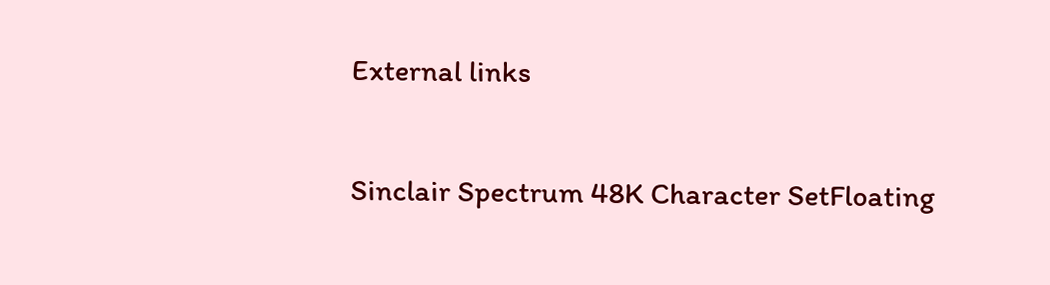External links

Sinclair Spectrum 48K Character SetFloating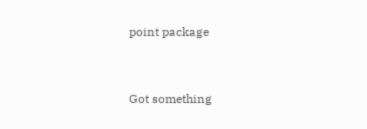point package



Got something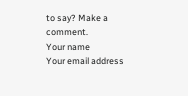to say? Make a comment.
Your name
Your email address